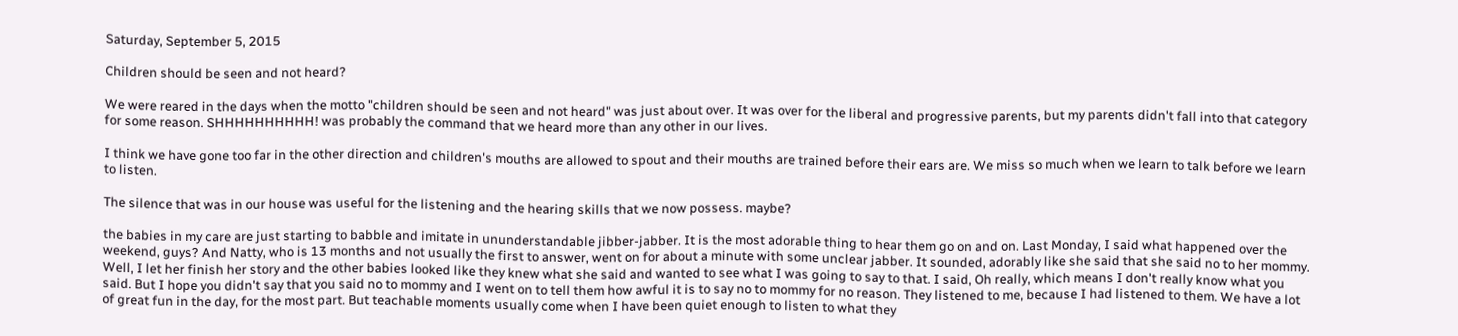Saturday, September 5, 2015

Children should be seen and not heard?

We were reared in the days when the motto "children should be seen and not heard" was just about over. It was over for the liberal and progressive parents, but my parents didn't fall into that category for some reason. SHHHHHHHHHH! was probably the command that we heard more than any other in our lives.

I think we have gone too far in the other direction and children's mouths are allowed to spout and their mouths are trained before their ears are. We miss so much when we learn to talk before we learn to listen.

The silence that was in our house was useful for the listening and the hearing skills that we now possess. maybe?

the babies in my care are just starting to babble and imitate in ununderstandable jibber-jabber. It is the most adorable thing to hear them go on and on. Last Monday, I said what happened over the weekend, guys? And Natty, who is 13 months and not usually the first to answer, went on for about a minute with some unclear jabber. It sounded, adorably like she said that she said no to her mommy. Well, I let her finish her story and the other babies looked like they knew what she said and wanted to see what I was going to say to that. I said, Oh really, which means I don't really know what you said. But I hope you didn't say that you said no to mommy and I went on to tell them how awful it is to say no to mommy for no reason. They listened to me, because I had listened to them. We have a lot of great fun in the day, for the most part. But teachable moments usually come when I have been quiet enough to listen to what they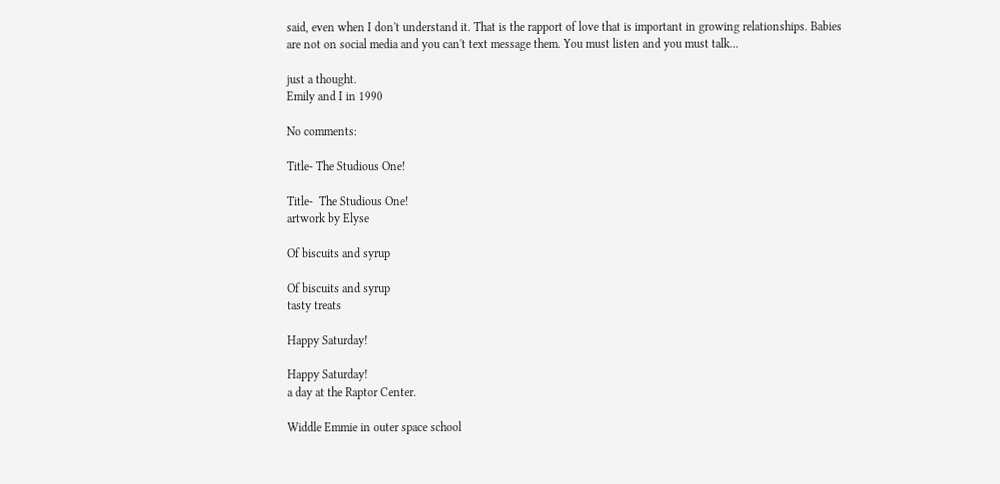said, even when I don't understand it. That is the rapport of love that is important in growing relationships. Babies are not on social media and you can't text message them. You must listen and you must talk...

just a thought.
Emily and I in 1990

No comments:

Title- The Studious One!

Title-  The Studious One!
artwork by Elyse

Of biscuits and syrup

Of biscuits and syrup
tasty treats

Happy Saturday!

Happy Saturday!
a day at the Raptor Center.

Widdle Emmie in outer space school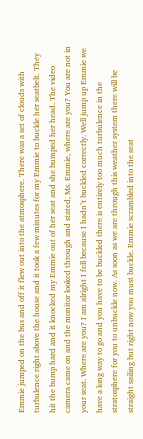Emmie jumped on the bus and off it flew out into the atmosphere. There was a set of clouds with turbulence right above the house and it took a few minutes for my Emmie to buckle her seatbelt. They hit the bump hard and it knocked my Emmie out of her seat and she bumped her head. The video camera came on and the monitor looked through and stated, Ms. Emmie, where are you? You are not in your seat. Where are you? I am alright I fell because I hadn’t buckled correctly. Well jump up Emmie we have a long way to go and you have to be buckled there is entirely too much turbulence in the stratosphere for you to unbuckle now. As soon as we are through this weather system there will be straight sailing but right now you must buckle. Emmie scrambled into the seat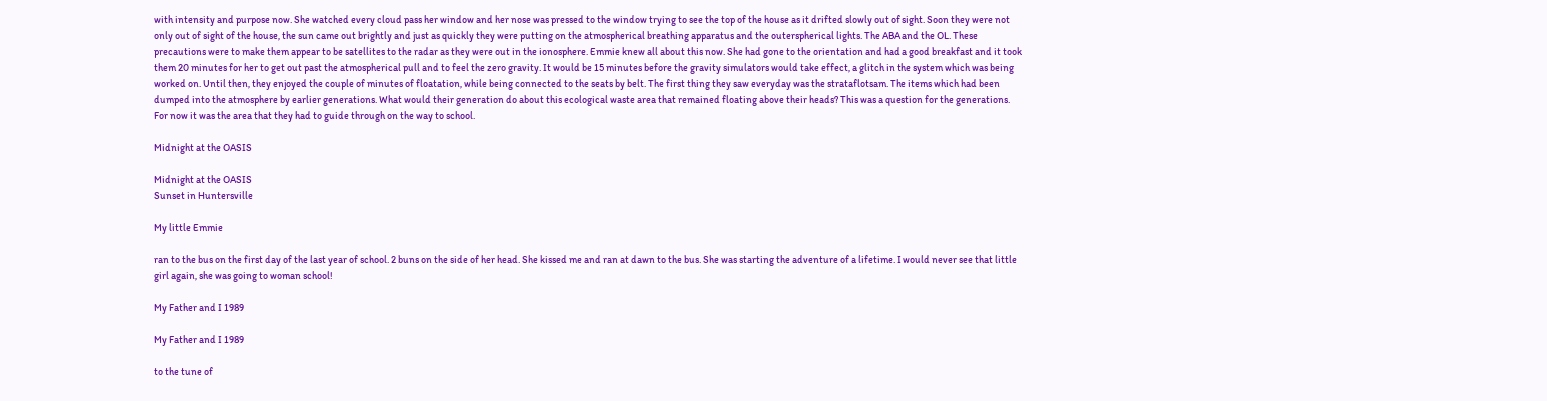with intensity and purpose now. She watched every cloud pass her window and her nose was pressed to the window trying to see the top of the house as it drifted slowly out of sight. Soon they were not only out of sight of the house, the sun came out brightly and just as quickly they were putting on the atmospherical breathing apparatus and the outerspherical lights. The ABA and the OL. These precautions were to make them appear to be satellites to the radar as they were out in the ionosphere. Emmie knew all about this now. She had gone to the orientation and had a good breakfast and it took them 20 minutes for her to get out past the atmospherical pull and to feel the zero gravity. It would be 15 minutes before the gravity simulators would take effect, a glitch in the system which was being worked on. Until then, they enjoyed the couple of minutes of floatation, while being connected to the seats by belt. The first thing they saw everyday was the strataflotsam. The items which had been dumped into the atmosphere by earlier generations. What would their generation do about this ecological waste area that remained floating above their heads? This was a question for the generations. For now it was the area that they had to guide through on the way to school.

Midnight at the OASIS

Midnight at the OASIS
Sunset in Huntersville

My little Emmie

ran to the bus on the first day of the last year of school. 2 buns on the side of her head. She kissed me and ran at dawn to the bus. She was starting the adventure of a lifetime. I would never see that little girl again, she was going to woman school!

My Father and I 1989

My Father and I 1989

to the tune of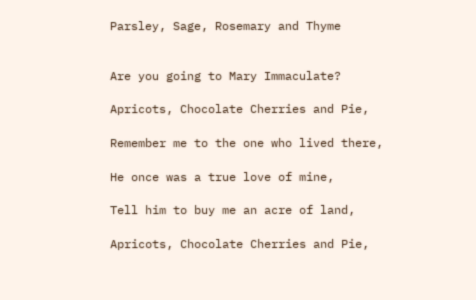Parsley, Sage, Rosemary and Thyme


Are you going to Mary Immaculate?

Apricots, Chocolate Cherries and Pie,

Remember me to the one who lived there,

He once was a true love of mine,

Tell him to buy me an acre of land,

Apricots, Chocolate Cherries and Pie,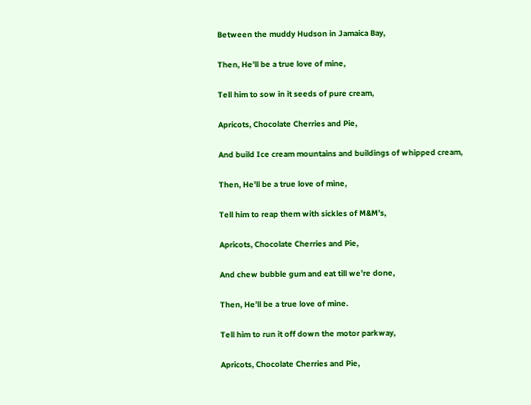Between the muddy Hudson in Jamaica Bay,

Then, He’ll be a true love of mine,

Tell him to sow in it seeds of pure cream,

Apricots, Chocolate Cherries and Pie,

And build Ice cream mountains and buildings of whipped cream,

Then, He’ll be a true love of mine,

Tell him to reap them with sickles of M&M’s,

Apricots, Chocolate Cherries and Pie,

And chew bubble gum and eat till we’re done,

Then, He’ll be a true love of mine.

Tell him to run it off down the motor parkway,

Apricots, Chocolate Cherries and Pie,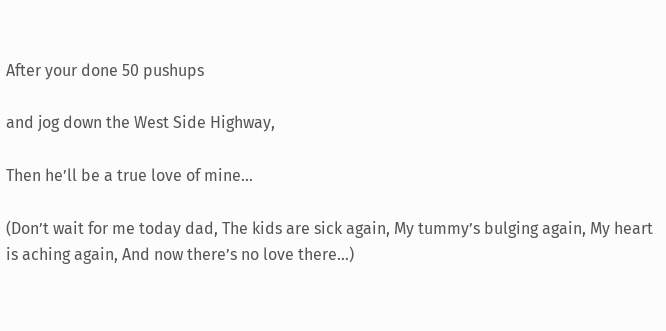After your done 50 pushups

and jog down the West Side Highway,

Then he’ll be a true love of mine…

(Don’t wait for me today dad, The kids are sick again, My tummy’s bulging again, My heart is aching again, And now there’s no love there…)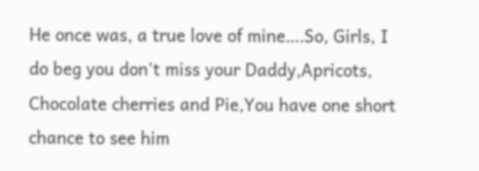He once was, a true love of mine….So, Girls, I do beg you don't miss your Daddy,Apricots, Chocolate cherries and Pie,You have one short chance to see him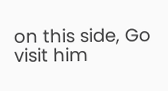on this side, Go visit him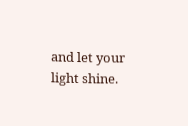and let your light shine.